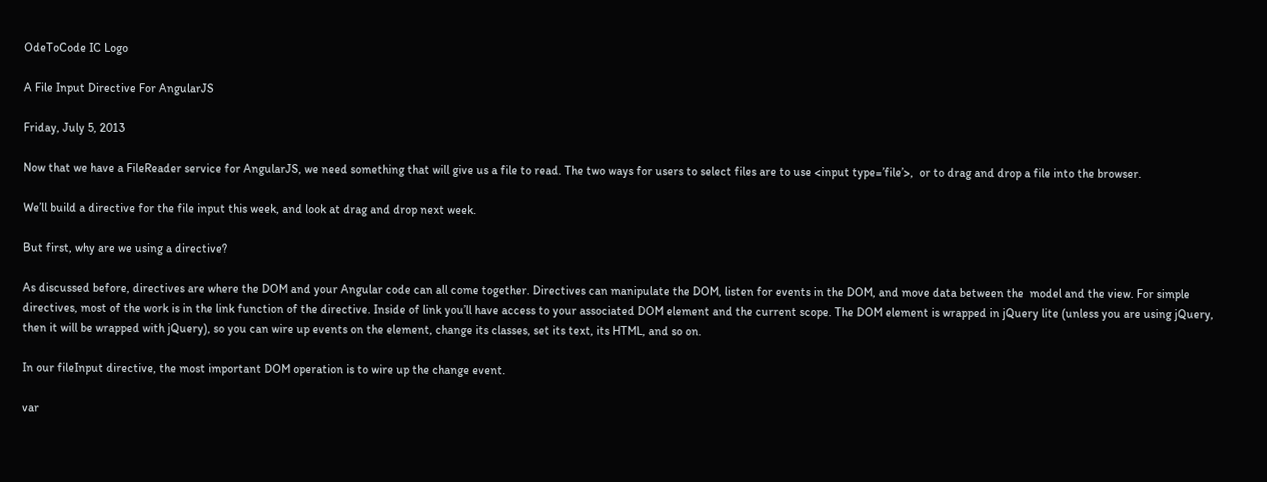OdeToCode IC Logo

A File Input Directive For AngularJS

Friday, July 5, 2013

Now that we have a FileReader service for AngularJS, we need something that will give us a file to read. The two ways for users to select files are to use <input type=’file’>,  or to drag and drop a file into the browser.

We’ll build a directive for the file input this week, and look at drag and drop next week.

But first, why are we using a directive?

As discussed before, directives are where the DOM and your Angular code can all come together. Directives can manipulate the DOM, listen for events in the DOM, and move data between the  model and the view. For simple directives, most of the work is in the link function of the directive. Inside of link you’ll have access to your associated DOM element and the current scope. The DOM element is wrapped in jQuery lite (unless you are using jQuery, then it will be wrapped with jQuery), so you can wire up events on the element, change its classes, set its text, its HTML, and so on.

In our fileInput directive, the most important DOM operation is to wire up the change event.

var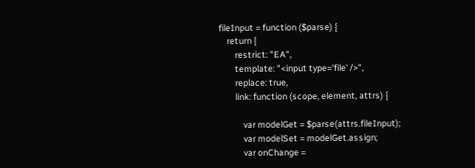fileInput = function ($parse) {
    return {
        restrict: "EA",
        template: "<input type='file' />",
        replace: true,
        link: function (scope, element, attrs) {

            var modelGet = $parse(attrs.fileInput);
            var modelSet = modelGet.assign;
            var onChange =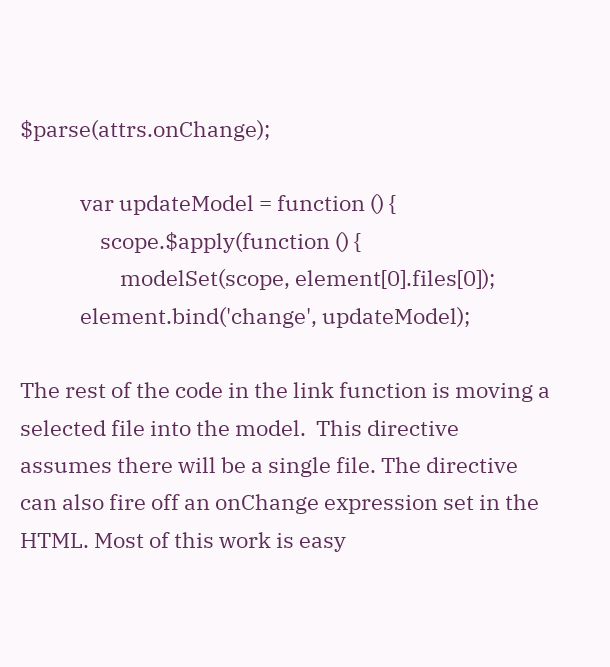$parse(attrs.onChange);

            var updateModel = function () {
                scope.$apply(function () {
                    modelSet(scope, element[0].files[0]);
            element.bind('change', updateModel);

The rest of the code in the link function is moving a selected file into the model.  This directive assumes there will be a single file. The directive can also fire off an onChange expression set in the HTML. Most of this work is easy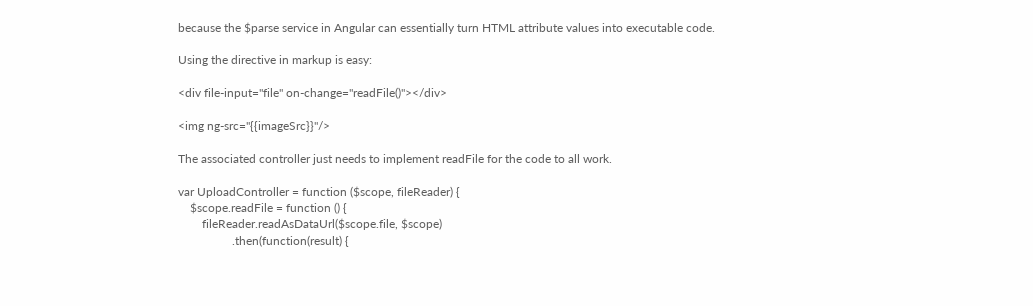because the $parse service in Angular can essentially turn HTML attribute values into executable code.

Using the directive in markup is easy:

<div file-input="file" on-change="readFile()"></div>

<img ng-src="{{imageSrc}}"/>

The associated controller just needs to implement readFile for the code to all work.

var UploadController = function ($scope, fileReader) {
    $scope.readFile = function () {
        fileReader.readAsDataUrl($scope.file, $scope)
                  .then(function(result) {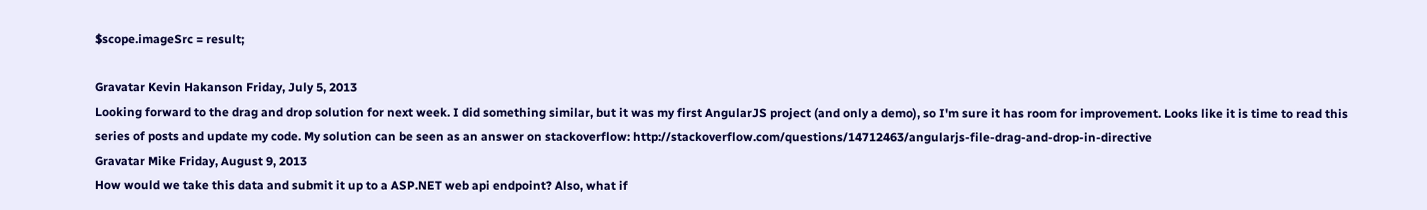$scope.imageSrc = result;

Gravatar Kevin Hakanson Friday, July 5, 2013
Looking forward to the drag and drop solution for next week. I did something similar, but it was my first AngularJS project (and only a demo), so I'm sure it has room for improvement. Looks like it is time to read this series of posts and update my code. My solution can be seen as an answer on stackoverflow: http://stackoverflow.com/questions/14712463/angularjs-file-drag-and-drop-in-directive
Gravatar Mike Friday, August 9, 2013
How would we take this data and submit it up to a ASP.NET web api endpoint? Also, what if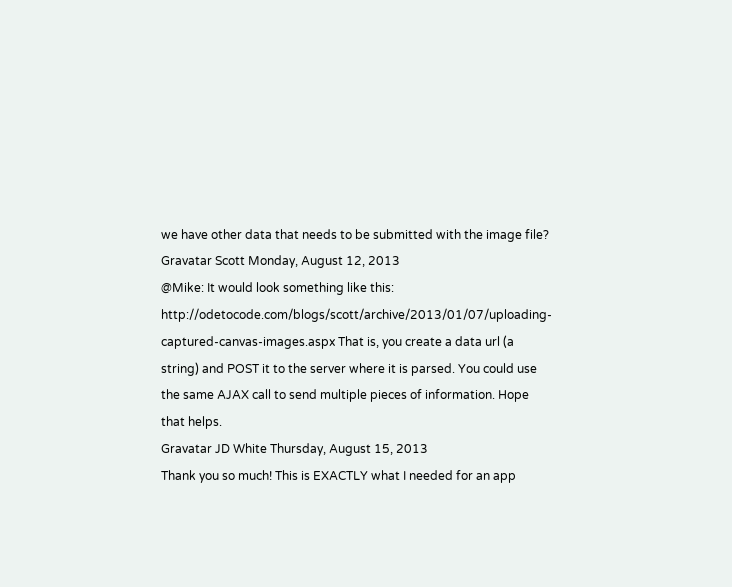we have other data that needs to be submitted with the image file?
Gravatar Scott Monday, August 12, 2013
@Mike: It would look something like this: http://odetocode.com/blogs/scott/archive/2013/01/07/uploading-captured-canvas-images.aspx That is, you create a data url (a string) and POST it to the server where it is parsed. You could use the same AJAX call to send multiple pieces of information. Hope that helps.
Gravatar JD White Thursday, August 15, 2013
Thank you so much! This is EXACTLY what I needed for an app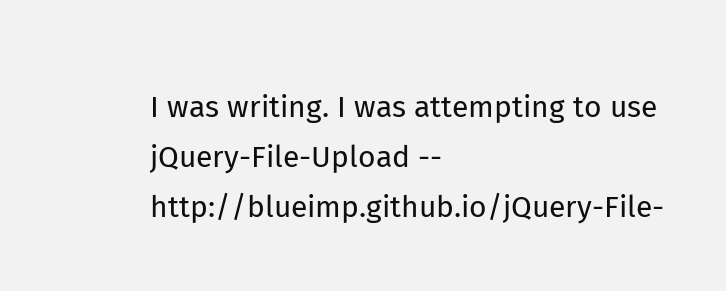I was writing. I was attempting to use jQuery-File-Upload -- http://blueimp.github.io/jQuery-File-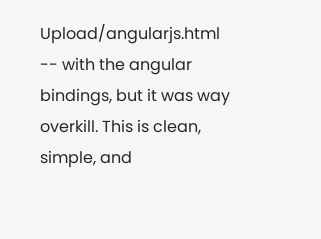Upload/angularjs.html -- with the angular bindings, but it was way overkill. This is clean, simple, and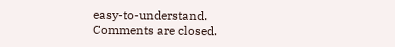easy-to-understand.
Comments are closed.